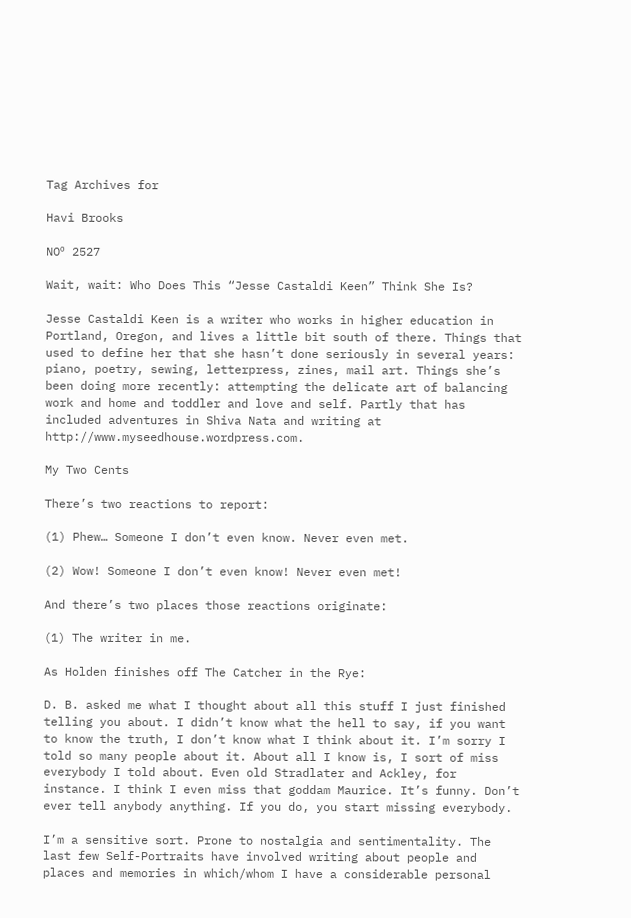Tag Archives for

Havi Brooks

NOº 2527

Wait, wait: Who Does This “Jesse Castaldi Keen” Think She Is?

Jesse Castaldi Keen is a writer who works in higher education in Portland, Oregon, and lives a little bit south of there. Things that used to define her that she hasn’t done seriously in several years: piano, poetry, sewing, letterpress, zines, mail art. Things she’s been doing more recently: attempting the delicate art of balancing work and home and toddler and love and self. Partly that has included adventures in Shiva Nata and writing at http://www.myseedhouse.wordpress.com.

My Two Cents

There’s two reactions to report:

(1) Phew… Someone I don’t even know. Never even met.

(2) Wow! Someone I don’t even know! Never even met!

And there’s two places those reactions originate:

(1) The writer in me.

As Holden finishes off The Catcher in the Rye:

D. B. asked me what I thought about all this stuff I just finished telling you about. I didn’t know what the hell to say, if you want to know the truth, I don’t know what I think about it. I’m sorry I told so many people about it. About all I know is, I sort of miss everybody I told about. Even old Stradlater and Ackley, for instance. I think I even miss that goddam Maurice. It’s funny. Don’t ever tell anybody anything. If you do, you start missing everybody.

I’m a sensitive sort. Prone to nostalgia and sentimentality. The last few Self-Portraits have involved writing about people and places and memories in which/whom I have a considerable personal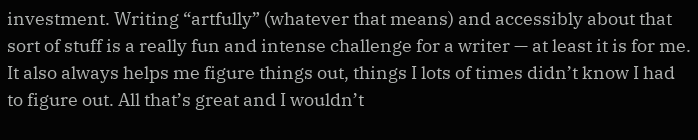investment. Writing “artfully” (whatever that means) and accessibly about that sort of stuff is a really fun and intense challenge for a writer — at least it is for me. It also always helps me figure things out, things I lots of times didn’t know I had to figure out. All that’s great and I wouldn’t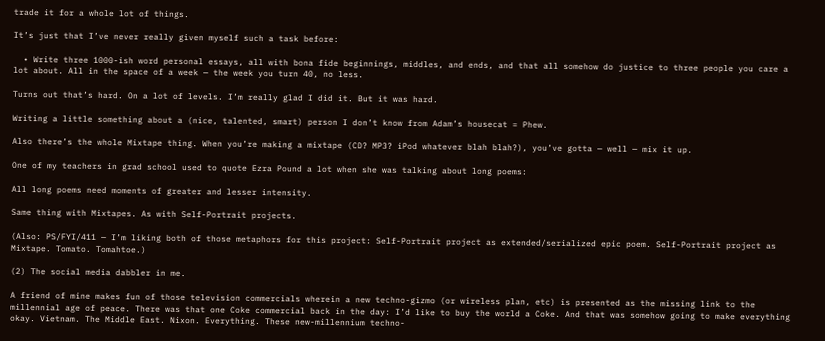trade it for a whole lot of things.

It’s just that I’ve never really given myself such a task before:

  • Write three 1000-ish word personal essays, all with bona fide beginnings, middles, and ends, and that all somehow do justice to three people you care a lot about. All in the space of a week — the week you turn 40, no less.

Turns out that’s hard. On a lot of levels. I’m really glad I did it. But it was hard.

Writing a little something about a (nice, talented, smart) person I don’t know from Adam’s housecat = Phew.

Also there’s the whole Mixtape thing. When you’re making a mixtape (CD? MP3? iPod whatever blah blah?), you’ve gotta — well — mix it up.

One of my teachers in grad school used to quote Ezra Pound a lot when she was talking about long poems:

All long poems need moments of greater and lesser intensity.

Same thing with Mixtapes. As with Self-Portrait projects.

(Also: PS/FYI/411 — I’m liking both of those metaphors for this project: Self-Portrait project as extended/serialized epic poem. Self-Portrait project as Mixtape. Tomato. Tomahtoe.)

(2) The social media dabbler in me.

A friend of mine makes fun of those television commercials wherein a new techno-gizmo (or wireless plan, etc) is presented as the missing link to the millennial age of peace. There was that one Coke commercial back in the day: I’d like to buy the world a Coke. And that was somehow going to make everything okay. Vietnam. The Middle East. Nixon. Everything. These new-millennium techno-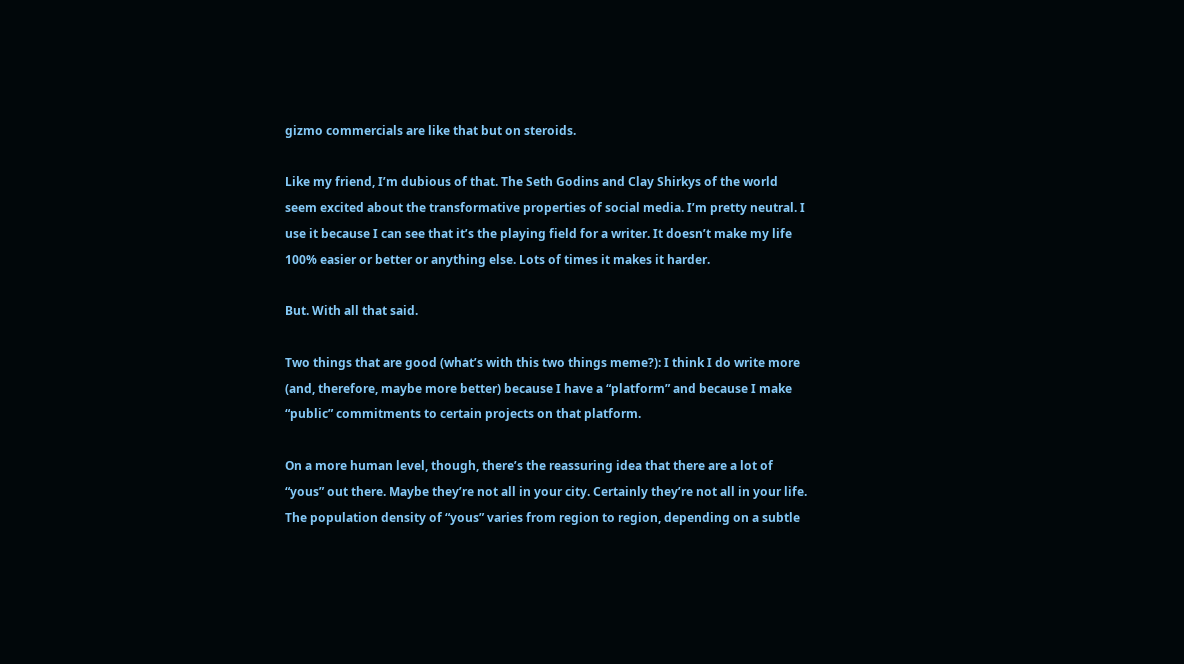gizmo commercials are like that but on steroids.

Like my friend, I’m dubious of that. The Seth Godins and Clay Shirkys of the world seem excited about the transformative properties of social media. I’m pretty neutral. I use it because I can see that it’s the playing field for a writer. It doesn’t make my life 100% easier or better or anything else. Lots of times it makes it harder.

But. With all that said.

Two things that are good (what’s with this two things meme?): I think I do write more (and, therefore, maybe more better) because I have a “platform” and because I make “public” commitments to certain projects on that platform.

On a more human level, though, there’s the reassuring idea that there are a lot of “yous” out there. Maybe they’re not all in your city. Certainly they’re not all in your life. The population density of “yous” varies from region to region, depending on a subtle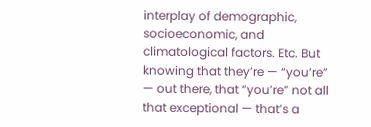interplay of demographic, socioeconomic, and climatological factors. Etc. But knowing that they’re — “you’re” — out there, that “you’re” not all that exceptional — that’s a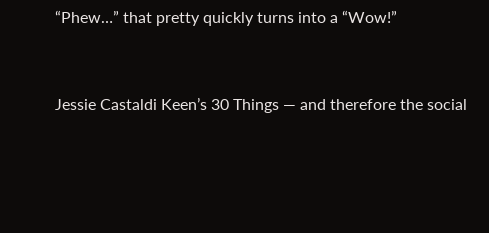“Phew…” that pretty quickly turns into a “Wow!”


Jessie Castaldi Keen’s 30 Things — and therefore the social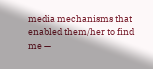media mechanisms that enabled them/her to find me —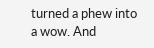turned a phew into a wow. And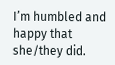I’m humbled and happy that she/they did.